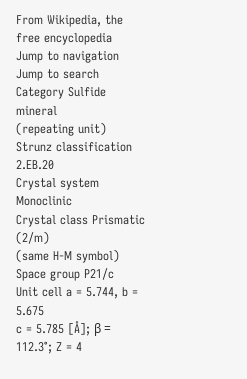From Wikipedia, the free encyclopedia
Jump to navigation Jump to search
Category Sulfide mineral
(repeating unit)
Strunz classification 2.EB.20
Crystal system Monoclinic
Crystal class Prismatic (2/m)
(same H-M symbol)
Space group P21/c
Unit cell a = 5.744, b = 5.675
c = 5.785 [Å]; β = 112.3°; Z = 4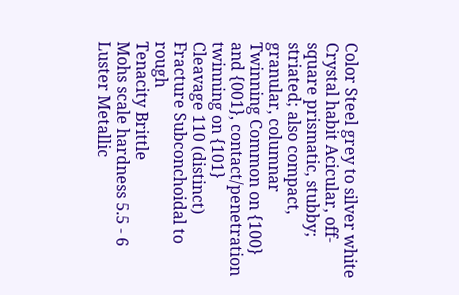Color Steel grey to silver white
Crystal habit Acicular, off-square prismatic, stubby; striated; also compact, granular, columnar
Twinning Common on {100} and {001}, contact/penetration twinning on {101}
Cleavage 110 (distinct)
Fracture Subconchoidal to rough
Tenacity Brittle
Mohs scale hardness 5.5 - 6
Luster Metallic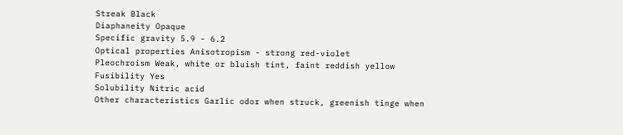Streak Black
Diaphaneity Opaque
Specific gravity 5.9 - 6.2
Optical properties Anisotropism - strong red-violet
Pleochroism Weak, white or bluish tint, faint reddish yellow
Fusibility Yes
Solubility Nitric acid
Other characteristics Garlic odor when struck, greenish tinge when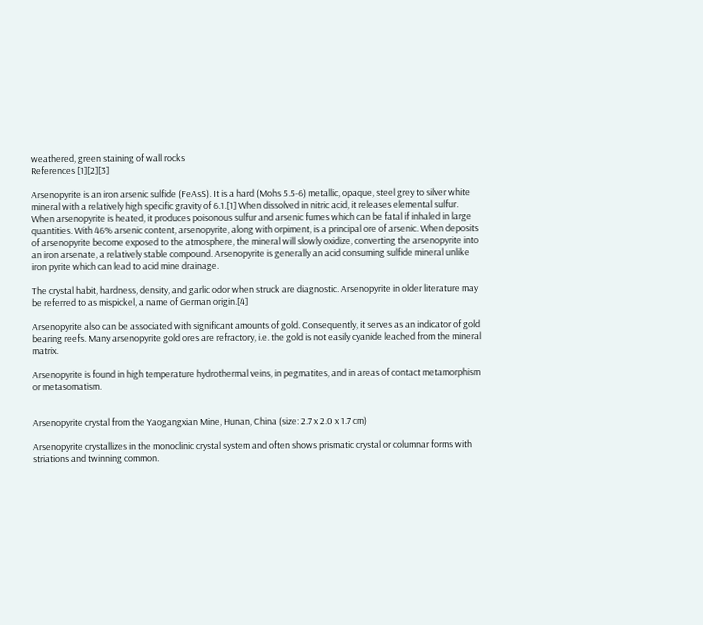weathered, green staining of wall rocks
References [1][2][3]

Arsenopyrite is an iron arsenic sulfide (FeAsS). It is a hard (Mohs 5.5-6) metallic, opaque, steel grey to silver white mineral with a relatively high specific gravity of 6.1.[1] When dissolved in nitric acid, it releases elemental sulfur. When arsenopyrite is heated, it produces poisonous sulfur and arsenic fumes which can be fatal if inhaled in large quantities. With 46% arsenic content, arsenopyrite, along with orpiment, is a principal ore of arsenic. When deposits of arsenopyrite become exposed to the atmosphere, the mineral will slowly oxidize, converting the arsenopyrite into an iron arsenate, a relatively stable compound. Arsenopyrite is generally an acid consuming sulfide mineral unlike iron pyrite which can lead to acid mine drainage.

The crystal habit, hardness, density, and garlic odor when struck are diagnostic. Arsenopyrite in older literature may be referred to as mispickel, a name of German origin.[4]

Arsenopyrite also can be associated with significant amounts of gold. Consequently, it serves as an indicator of gold bearing reefs. Many arsenopyrite gold ores are refractory, i.e. the gold is not easily cyanide leached from the mineral matrix.

Arsenopyrite is found in high temperature hydrothermal veins, in pegmatites, and in areas of contact metamorphism or metasomatism.


Arsenopyrite crystal from the Yaogangxian Mine, Hunan, China (size: 2.7 x 2.0 x 1.7 cm)

Arsenopyrite crystallizes in the monoclinic crystal system and often shows prismatic crystal or columnar forms with striations and twinning common.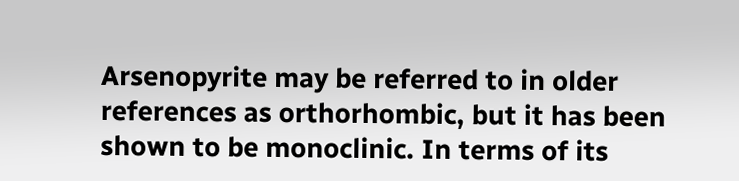Arsenopyrite may be referred to in older references as orthorhombic, but it has been shown to be monoclinic. In terms of its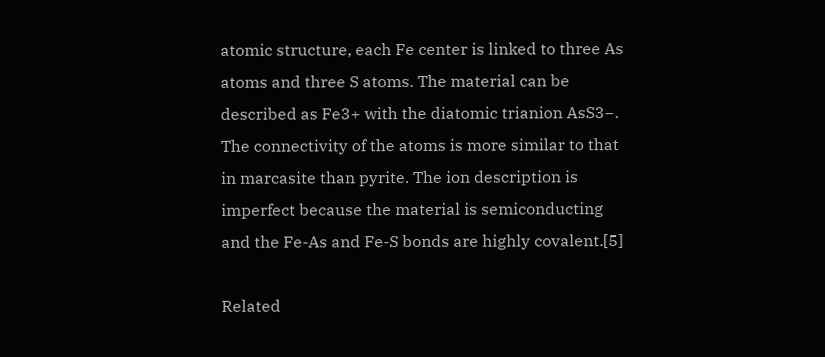atomic structure, each Fe center is linked to three As atoms and three S atoms. The material can be described as Fe3+ with the diatomic trianion AsS3−. The connectivity of the atoms is more similar to that in marcasite than pyrite. The ion description is imperfect because the material is semiconducting and the Fe-As and Fe-S bonds are highly covalent.[5]

Related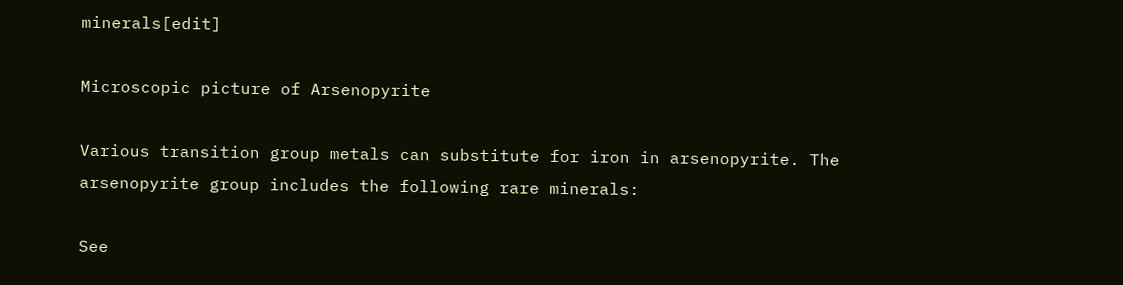minerals[edit]

Microscopic picture of Arsenopyrite

Various transition group metals can substitute for iron in arsenopyrite. The arsenopyrite group includes the following rare minerals:

See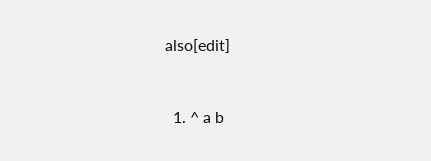also[edit]


  1. ^ a b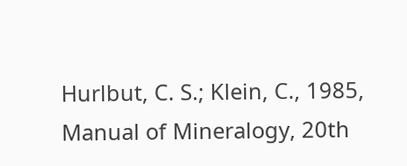Hurlbut, C. S.; Klein, C., 1985, Manual of Mineralogy, 20th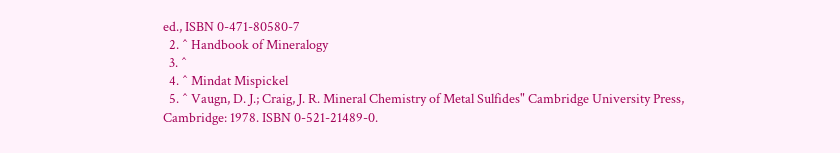ed., ISBN 0-471-80580-7
  2. ^ Handbook of Mineralogy
  3. ^
  4. ^ Mindat Mispickel
  5. ^ Vaugn, D. J.; Craig, J. R. Mineral Chemistry of Metal Sulfides" Cambridge University Press, Cambridge: 1978. ISBN 0-521-21489-0.